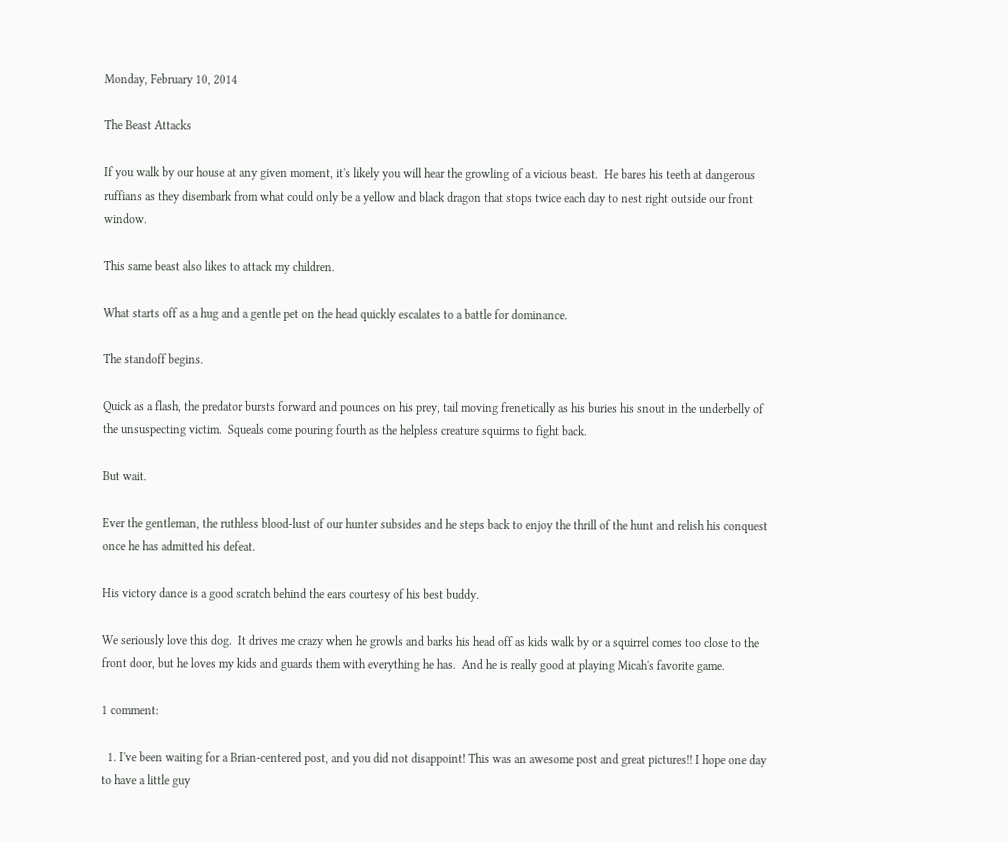Monday, February 10, 2014

The Beast Attacks

If you walk by our house at any given moment, it's likely you will hear the growling of a vicious beast.  He bares his teeth at dangerous ruffians as they disembark from what could only be a yellow and black dragon that stops twice each day to nest right outside our front window.

This same beast also likes to attack my children.

What starts off as a hug and a gentle pet on the head quickly escalates to a battle for dominance.

The standoff begins.

Quick as a flash, the predator bursts forward and pounces on his prey, tail moving frenetically as his buries his snout in the underbelly of the unsuspecting victim.  Squeals come pouring fourth as the helpless creature squirms to fight back.

But wait.

Ever the gentleman, the ruthless blood-lust of our hunter subsides and he steps back to enjoy the thrill of the hunt and relish his conquest once he has admitted his defeat.

His victory dance is a good scratch behind the ears courtesy of his best buddy.

We seriously love this dog.  It drives me crazy when he growls and barks his head off as kids walk by or a squirrel comes too close to the front door, but he loves my kids and guards them with everything he has.  And he is really good at playing Micah's favorite game.

1 comment:

  1. I've been waiting for a Brian-centered post, and you did not disappoint! This was an awesome post and great pictures!! I hope one day to have a little guy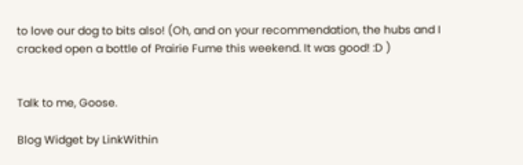to love our dog to bits also! (Oh, and on your recommendation, the hubs and I cracked open a bottle of Prairie Fume this weekend. It was good! :D )


Talk to me, Goose.

Blog Widget by LinkWithin